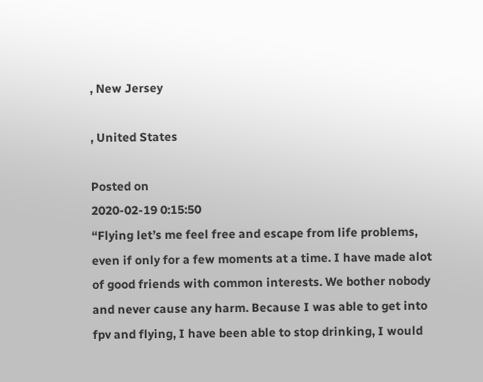, New Jersey

, United States

Posted on
2020-02-19 0:15:50
“Flying let’s me feel free and escape from life problems, even if only for a few moments at a time. I have made alot of good friends with common interests. We bother nobody and never cause any harm. Because I was able to get into fpv and flying, I have been able to stop drinking, I would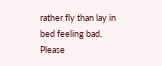rather fly than lay in bed feeling bad. Please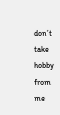don’t take hobby from me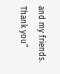and my friends. Thank you”